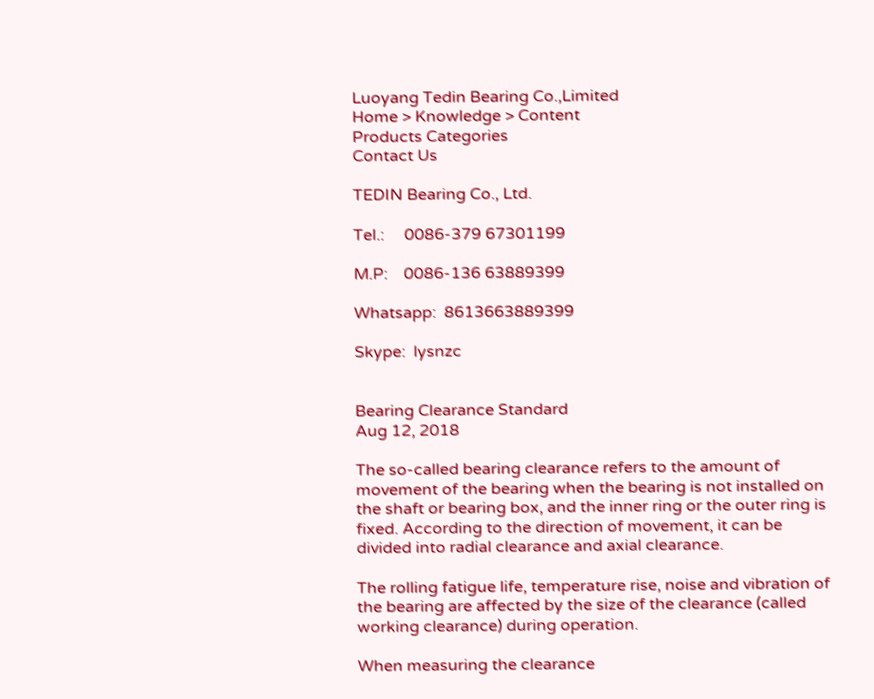Luoyang Tedin Bearing Co.,Limited
Home > Knowledge > Content
Products Categories
Contact Us

TEDIN Bearing Co., Ltd.

Tel.:     0086-379 67301199

M.P:    0086-136 63889399

Whatsapp:  8613663889399

Skype:  lysnzc


Bearing Clearance Standard
Aug 12, 2018

The so-called bearing clearance refers to the amount of movement of the bearing when the bearing is not installed on the shaft or bearing box, and the inner ring or the outer ring is fixed. According to the direction of movement, it can be divided into radial clearance and axial clearance.

The rolling fatigue life, temperature rise, noise and vibration of the bearing are affected by the size of the clearance (called working clearance) during operation.

When measuring the clearance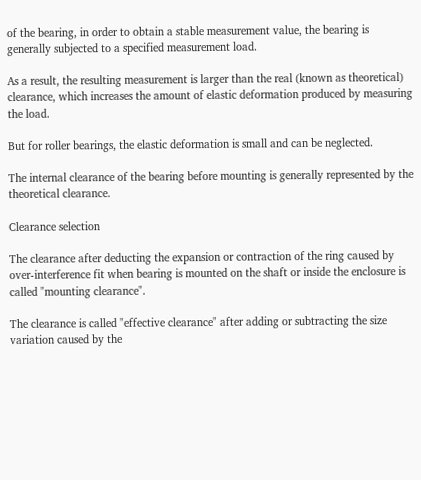of the bearing, in order to obtain a stable measurement value, the bearing is generally subjected to a specified measurement load.

As a result, the resulting measurement is larger than the real (known as theoretical) clearance, which increases the amount of elastic deformation produced by measuring the load.

But for roller bearings, the elastic deformation is small and can be neglected.

The internal clearance of the bearing before mounting is generally represented by the theoretical clearance.

Clearance selection

The clearance after deducting the expansion or contraction of the ring caused by over-interference fit when bearing is mounted on the shaft or inside the enclosure is called "mounting clearance".

The clearance is called "effective clearance" after adding or subtracting the size variation caused by the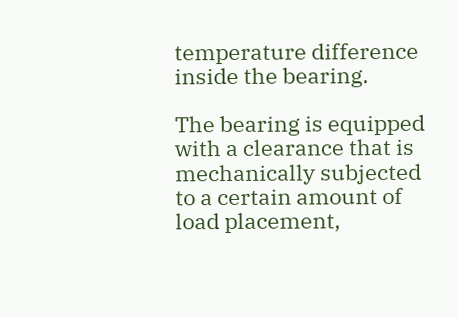temperature difference inside the bearing.

The bearing is equipped with a clearance that is mechanically subjected to a certain amount of load placement,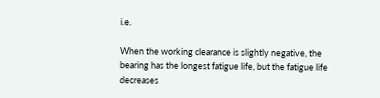i.e.

When the working clearance is slightly negative, the bearing has the longest fatigue life, but the fatigue life decreases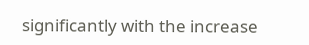significantly with the increase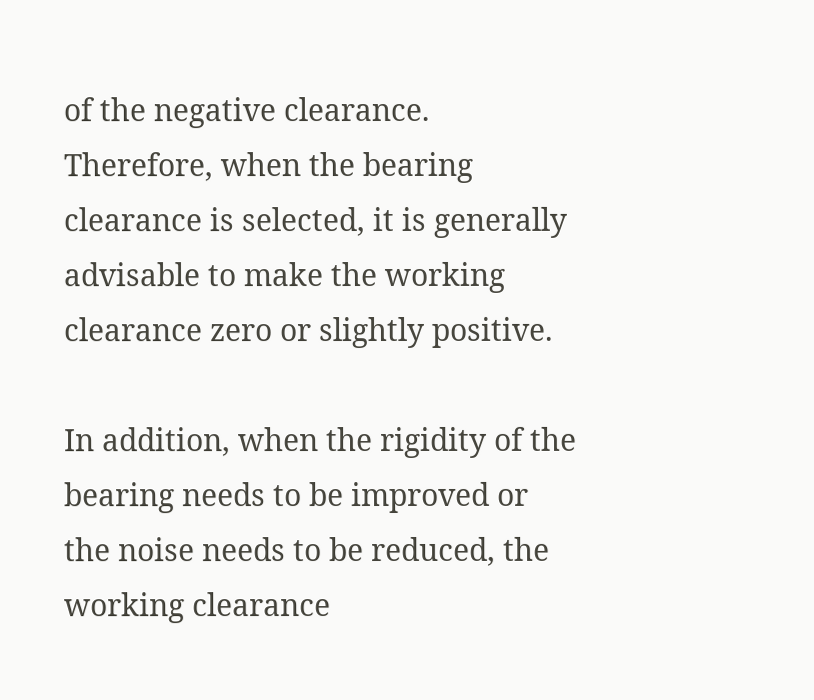of the negative clearance. Therefore, when the bearing clearance is selected, it is generally advisable to make the working clearance zero or slightly positive.

In addition, when the rigidity of the bearing needs to be improved or the noise needs to be reduced, the working clearance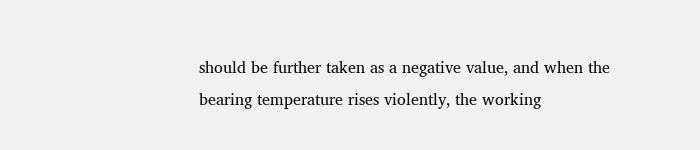should be further taken as a negative value, and when the bearing temperature rises violently, the working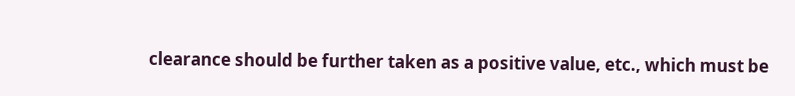clearance should be further taken as a positive value, etc., which must be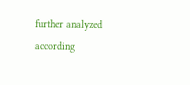further analyzed according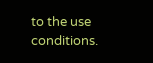to the use conditions.